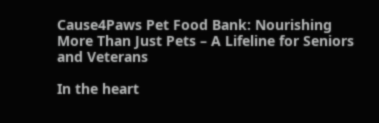Cause4Paws Pet Food Bank: Nourishing More Than Just Pets – A Lifeline for Seniors and Veterans

In the heart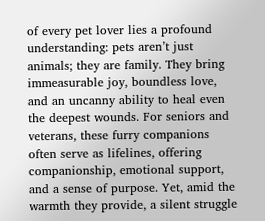of every pet lover lies a profound understanding: pets aren’t just animals; they are family. They bring immeasurable joy, boundless love, and an uncanny ability to heal even the deepest wounds. For seniors and veterans, these furry companions often serve as lifelines, offering companionship, emotional support, and a sense of purpose. Yet, amid the warmth they provide, a silent struggle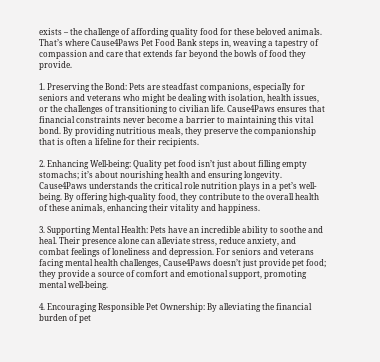exists – the challenge of affording quality food for these beloved animals. That’s where Cause4Paws Pet Food Bank steps in, weaving a tapestry of compassion and care that extends far beyond the bowls of food they provide.

1. Preserving the Bond: Pets are steadfast companions, especially for seniors and veterans who might be dealing with isolation, health issues, or the challenges of transitioning to civilian life. Cause4Paws ensures that financial constraints never become a barrier to maintaining this vital bond. By providing nutritious meals, they preserve the companionship that is often a lifeline for their recipients.

2. Enhancing Well-being: Quality pet food isn’t just about filling empty stomachs; it’s about nourishing health and ensuring longevity. Cause4Paws understands the critical role nutrition plays in a pet’s well-being. By offering high-quality food, they contribute to the overall health of these animals, enhancing their vitality and happiness.

3. Supporting Mental Health: Pets have an incredible ability to soothe and heal. Their presence alone can alleviate stress, reduce anxiety, and combat feelings of loneliness and depression. For seniors and veterans facing mental health challenges, Cause4Paws doesn’t just provide pet food; they provide a source of comfort and emotional support, promoting mental well-being.

4. Encouraging Responsible Pet Ownership: By alleviating the financial burden of pet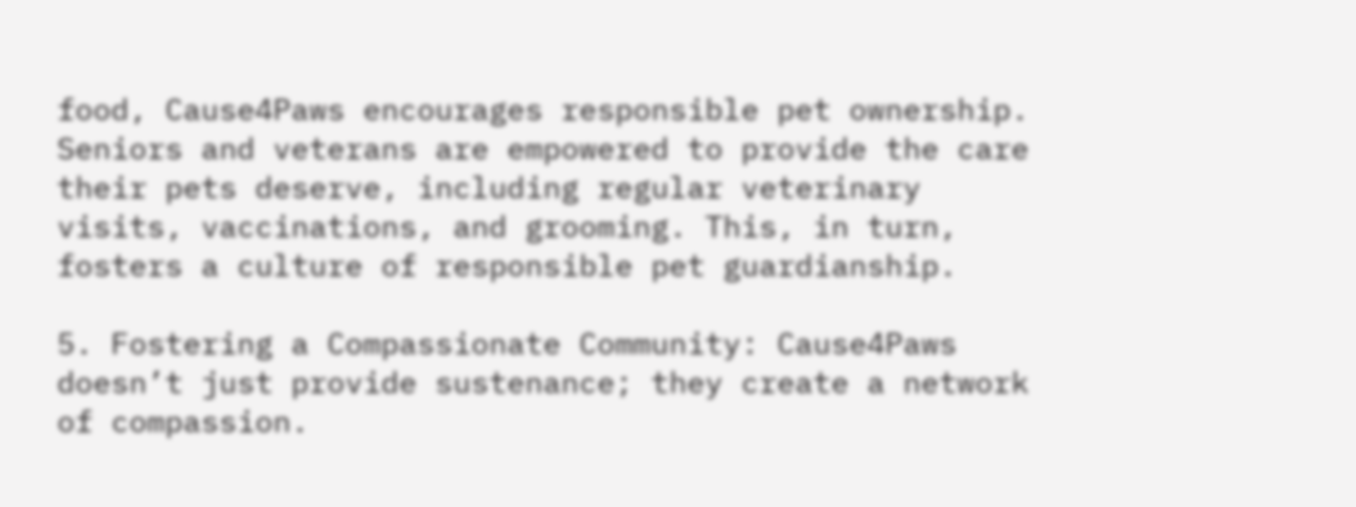food, Cause4Paws encourages responsible pet ownership. Seniors and veterans are empowered to provide the care their pets deserve, including regular veterinary visits, vaccinations, and grooming. This, in turn, fosters a culture of responsible pet guardianship.

5. Fostering a Compassionate Community: Cause4Paws doesn’t just provide sustenance; they create a network of compassion.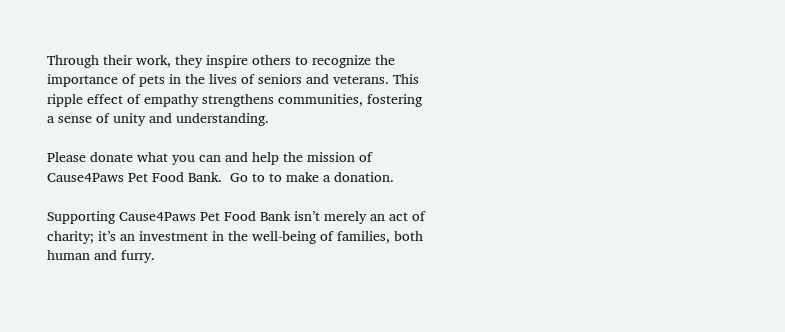Through their work, they inspire others to recognize the importance of pets in the lives of seniors and veterans. This ripple effect of empathy strengthens communities, fostering a sense of unity and understanding.

Please donate what you can and help the mission of Cause4Paws Pet Food Bank.  Go to to make a donation.

Supporting Cause4Paws Pet Food Bank isn’t merely an act of charity; it’s an investment in the well-being of families, both human and furry.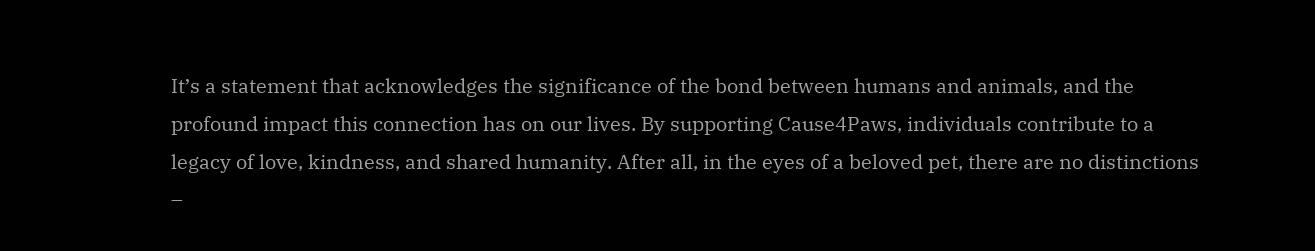It’s a statement that acknowledges the significance of the bond between humans and animals, and the profound impact this connection has on our lives. By supporting Cause4Paws, individuals contribute to a legacy of love, kindness, and shared humanity. After all, in the eyes of a beloved pet, there are no distinctions –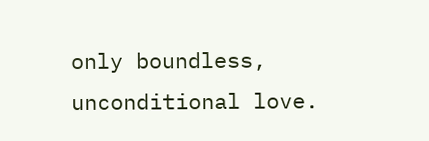only boundless, unconditional love.